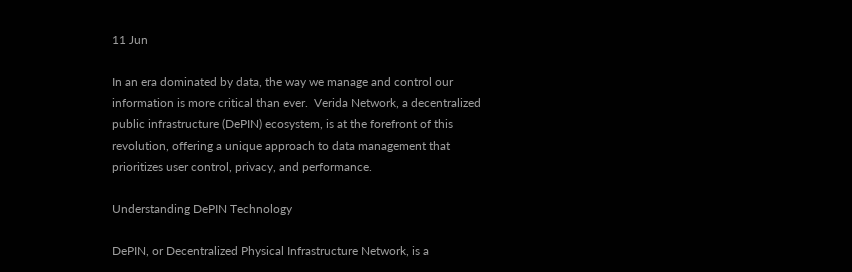11 Jun

In an era dominated by data, the way we manage and control our information is more critical than ever.  Verida Network, a decentralized public infrastructure (DePIN) ecosystem, is at the forefront of this revolution, offering a unique approach to data management that prioritizes user control, privacy, and performance.

Understanding DePIN Technology

DePIN, or Decentralized Physical Infrastructure Network, is a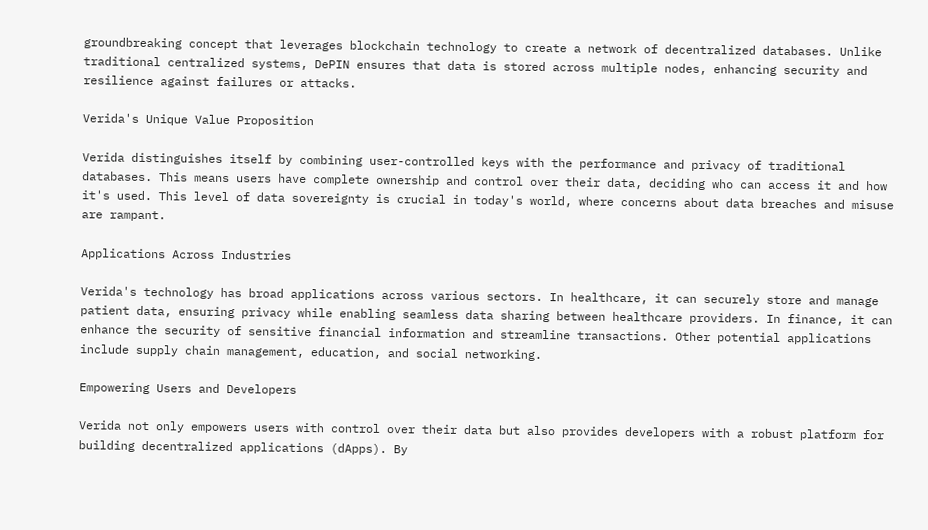groundbreaking concept that leverages blockchain technology to create a network of decentralized databases. Unlike traditional centralized systems, DePIN ensures that data is stored across multiple nodes, enhancing security and resilience against failures or attacks.

Verida's Unique Value Proposition

Verida distinguishes itself by combining user-controlled keys with the performance and privacy of traditional databases. This means users have complete ownership and control over their data, deciding who can access it and how it's used. This level of data sovereignty is crucial in today's world, where concerns about data breaches and misuse are rampant.

Applications Across Industries

Verida's technology has broad applications across various sectors. In healthcare, it can securely store and manage patient data, ensuring privacy while enabling seamless data sharing between healthcare providers. In finance, it can enhance the security of sensitive financial information and streamline transactions. Other potential applications include supply chain management, education, and social networking.

Empowering Users and Developers

Verida not only empowers users with control over their data but also provides developers with a robust platform for building decentralized applications (dApps). By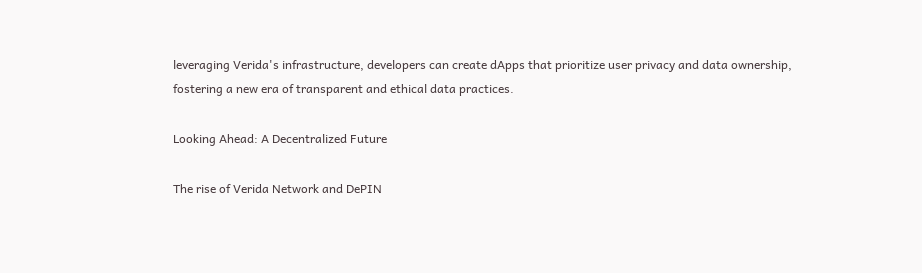leveraging Verida's infrastructure, developers can create dApps that prioritize user privacy and data ownership, fostering a new era of transparent and ethical data practices.

Looking Ahead: A Decentralized Future

The rise of Verida Network and DePIN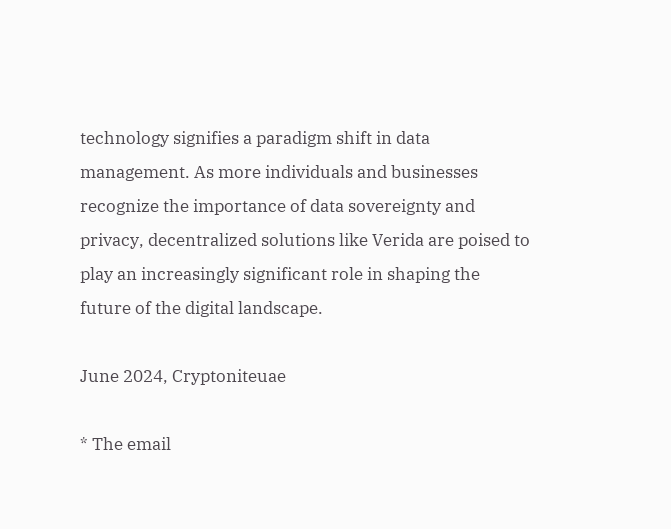technology signifies a paradigm shift in data management. As more individuals and businesses recognize the importance of data sovereignty and privacy, decentralized solutions like Verida are poised to play an increasingly significant role in shaping the future of the digital landscape.

June 2024, Cryptoniteuae

* The email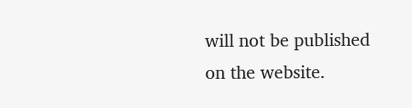will not be published on the website.